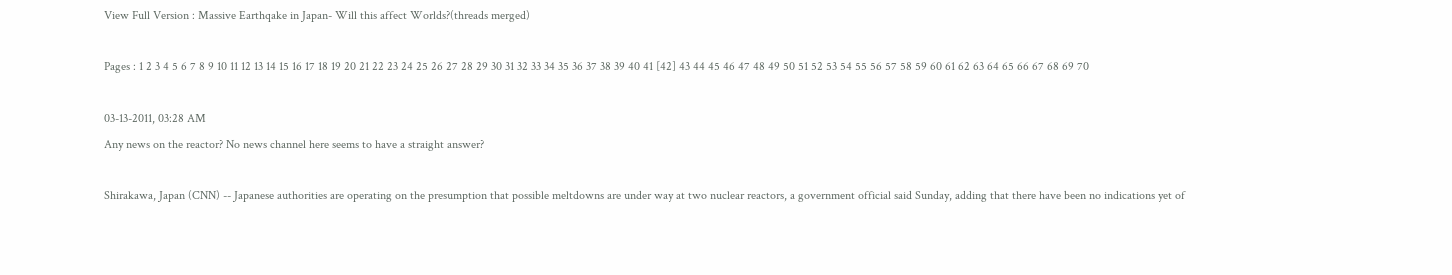View Full Version : Massive Earthqake in Japan- Will this affect Worlds?(threads merged)

Pages : 1 2 3 4 5 6 7 8 9 10 11 12 13 14 15 16 17 18 19 20 21 22 23 24 25 26 27 28 29 30 31 32 33 34 35 36 37 38 39 40 41 [42] 43 44 45 46 47 48 49 50 51 52 53 54 55 56 57 58 59 60 61 62 63 64 65 66 67 68 69 70

03-13-2011, 03:28 AM
Any news on the reactor? No news channel here seems to have a straight answer?

Shirakawa, Japan (CNN) -- Japanese authorities are operating on the presumption that possible meltdowns are under way at two nuclear reactors, a government official said Sunday, adding that there have been no indications yet of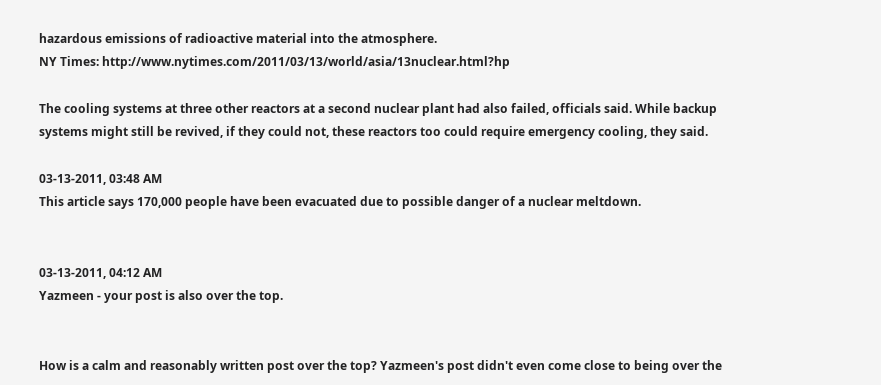hazardous emissions of radioactive material into the atmosphere.
NY Times: http://www.nytimes.com/2011/03/13/world/asia/13nuclear.html?hp

The cooling systems at three other reactors at a second nuclear plant had also failed, officials said. While backup systems might still be revived, if they could not, these reactors too could require emergency cooling, they said.

03-13-2011, 03:48 AM
This article says 170,000 people have been evacuated due to possible danger of a nuclear meltdown.


03-13-2011, 04:12 AM
Yazmeen - your post is also over the top.


How is a calm and reasonably written post over the top? Yazmeen's post didn't even come close to being over the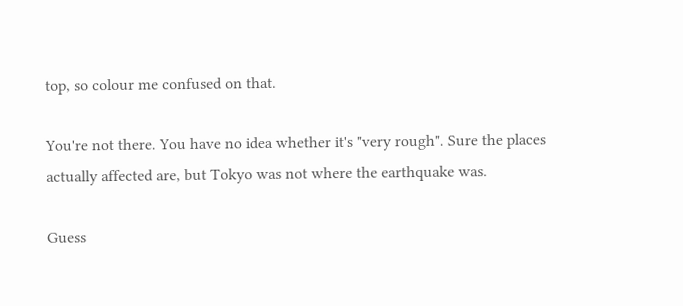top, so colour me confused on that.

You're not there. You have no idea whether it's "very rough". Sure the places actually affected are, but Tokyo was not where the earthquake was.

Guess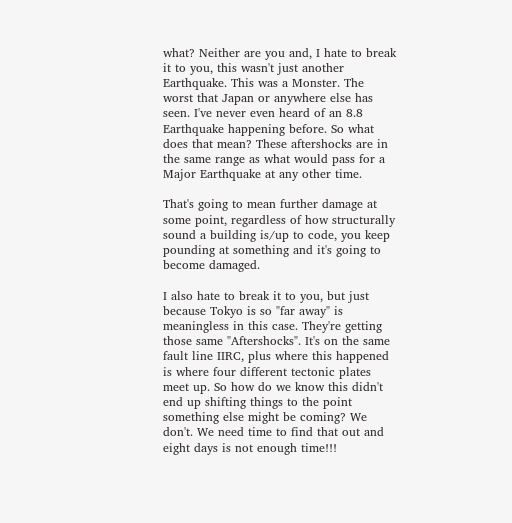what? Neither are you and, I hate to break it to you, this wasn't just another Earthquake. This was a Monster. The worst that Japan or anywhere else has seen. I've never even heard of an 8.8 Earthquake happening before. So what does that mean? These aftershocks are in the same range as what would pass for a Major Earthquake at any other time.

That's going to mean further damage at some point, regardless of how structurally sound a building is/up to code, you keep pounding at something and it's going to become damaged.

I also hate to break it to you, but just because Tokyo is so "far away" is meaningless in this case. They're getting those same "Aftershocks". It's on the same fault line IIRC, plus where this happened is where four different tectonic plates meet up. So how do we know this didn't end up shifting things to the point something else might be coming? We don't. We need time to find that out and eight days is not enough time!!!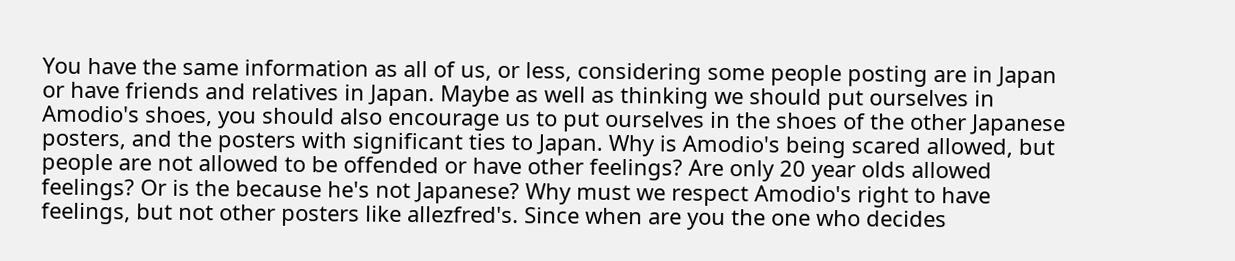You have the same information as all of us, or less, considering some people posting are in Japan or have friends and relatives in Japan. Maybe as well as thinking we should put ourselves in Amodio's shoes, you should also encourage us to put ourselves in the shoes of the other Japanese posters, and the posters with significant ties to Japan. Why is Amodio's being scared allowed, but people are not allowed to be offended or have other feelings? Are only 20 year olds allowed feelings? Or is the because he's not Japanese? Why must we respect Amodio's right to have feelings, but not other posters like allezfred's. Since when are you the one who decides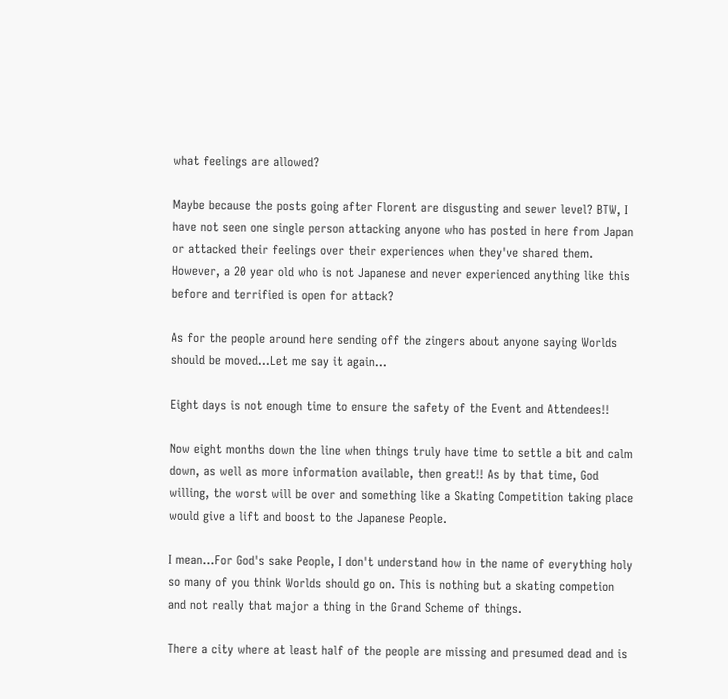what feelings are allowed?

Maybe because the posts going after Florent are disgusting and sewer level? BTW, I have not seen one single person attacking anyone who has posted in here from Japan or attacked their feelings over their experiences when they've shared them. However, a 20 year old who is not Japanese and never experienced anything like this before and terrified is open for attack?

As for the people around here sending off the zingers about anyone saying Worlds should be moved...Let me say it again...

Eight days is not enough time to ensure the safety of the Event and Attendees!!

Now eight months down the line when things truly have time to settle a bit and calm down, as well as more information available, then great!! As by that time, God willing, the worst will be over and something like a Skating Competition taking place would give a lift and boost to the Japanese People.

I mean...For God's sake People, I don't understand how in the name of everything holy so many of you think Worlds should go on. This is nothing but a skating competion and not really that major a thing in the Grand Scheme of things.

There a city where at least half of the people are missing and presumed dead and is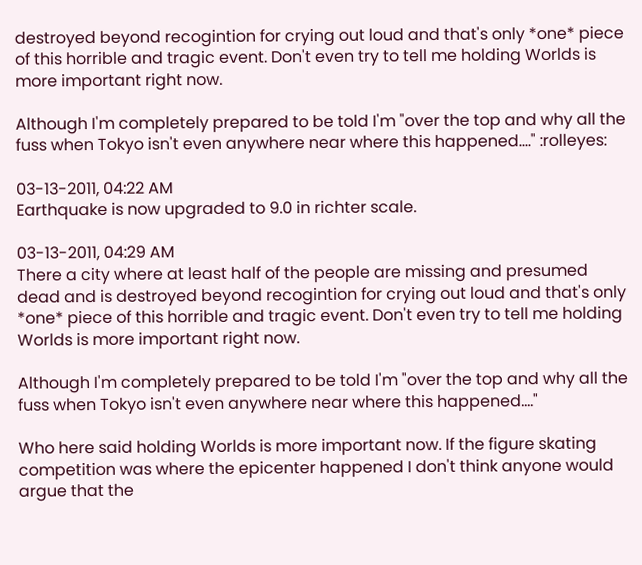destroyed beyond recogintion for crying out loud and that's only *one* piece of this horrible and tragic event. Don't even try to tell me holding Worlds is more important right now.

Although I'm completely prepared to be told I'm "over the top and why all the fuss when Tokyo isn't even anywhere near where this happened...." :rolleyes:

03-13-2011, 04:22 AM
Earthquake is now upgraded to 9.0 in richter scale.

03-13-2011, 04:29 AM
There a city where at least half of the people are missing and presumed dead and is destroyed beyond recogintion for crying out loud and that's only *one* piece of this horrible and tragic event. Don't even try to tell me holding Worlds is more important right now.

Although I'm completely prepared to be told I'm "over the top and why all the fuss when Tokyo isn't even anywhere near where this happened...."

Who here said holding Worlds is more important now. If the figure skating competition was where the epicenter happened I don't think anyone would argue that the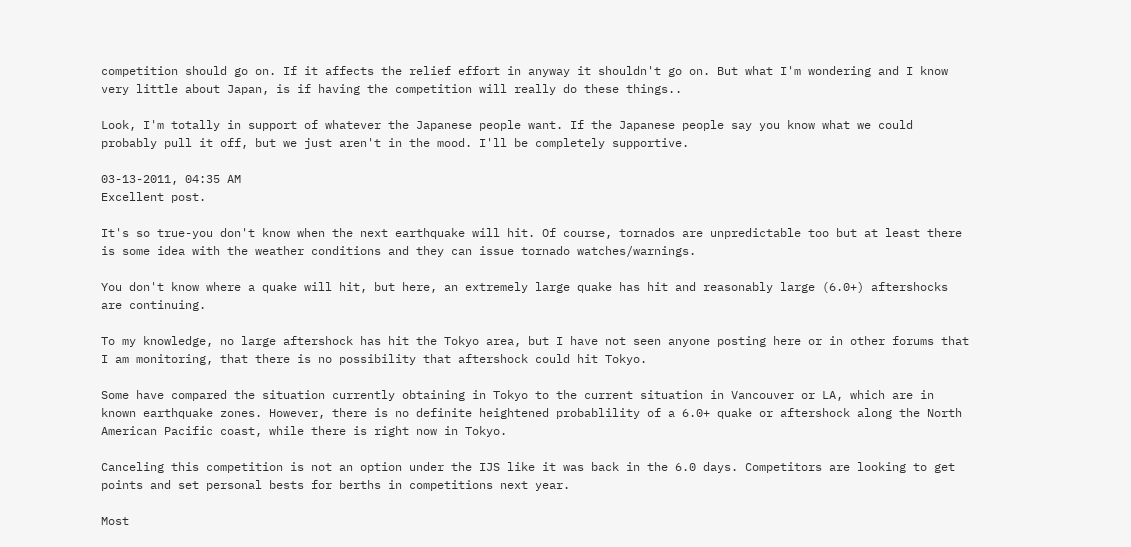competition should go on. If it affects the relief effort in anyway it shouldn't go on. But what I'm wondering and I know very little about Japan, is if having the competition will really do these things..

Look, I'm totally in support of whatever the Japanese people want. If the Japanese people say you know what we could probably pull it off, but we just aren't in the mood. I'll be completely supportive.

03-13-2011, 04:35 AM
Excellent post.

It's so true-you don't know when the next earthquake will hit. Of course, tornados are unpredictable too but at least there is some idea with the weather conditions and they can issue tornado watches/warnings.

You don't know where a quake will hit, but here, an extremely large quake has hit and reasonably large (6.0+) aftershocks are continuing.

To my knowledge, no large aftershock has hit the Tokyo area, but I have not seen anyone posting here or in other forums that I am monitoring, that there is no possibility that aftershock could hit Tokyo.

Some have compared the situation currently obtaining in Tokyo to the current situation in Vancouver or LA, which are in known earthquake zones. However, there is no definite heightened probablility of a 6.0+ quake or aftershock along the North American Pacific coast, while there is right now in Tokyo.

Canceling this competition is not an option under the IJS like it was back in the 6.0 days. Competitors are looking to get points and set personal bests for berths in competitions next year.

Most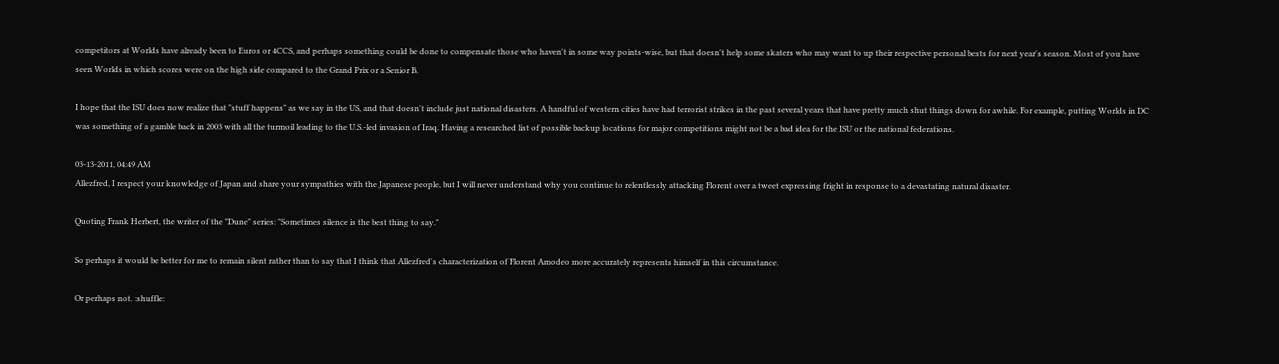competitors at Worlds have already been to Euros or 4CCS, and perhaps something could be done to compensate those who haven't in some way points-wise, but that doesn't help some skaters who may want to up their respective personal bests for next year's season. Most of you have seen Worlds in which scores were on the high side compared to the Grand Prix or a Senior B.

I hope that the ISU does now realize that "stuff happens" as we say in the US, and that doesn't include just national disasters. A handful of western cities have had terrorist strikes in the past several years that have pretty much shut things down for awhile. For example, putting Worlds in DC was something of a gamble back in 2003 with all the turmoil leading to the U.S.-led invasion of Iraq. Having a researched list of possible backup locations for major competitions might not be a bad idea for the ISU or the national federations.

03-13-2011, 04:49 AM
Allezfred, I respect your knowledge of Japan and share your sympathies with the Japanese people, but I will never understand why you continue to relentlessly attacking Florent over a tweet expressing fright in response to a devastating natural disaster.

Quoting Frank Herbert, the writer of the "Dune" series: "Sometimes silence is the best thing to say."

So perhaps it would be better for me to remain silent rather than to say that I think that Allezfred's characterization of Florent Amodeo more accurately represents himself in this circumstance.

Or perhaps not. :shuffle: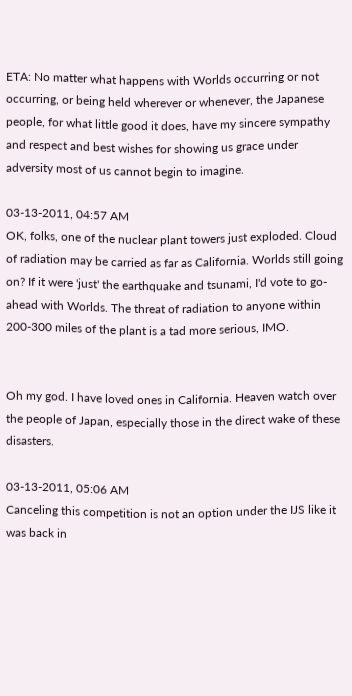ETA: No matter what happens with Worlds occurring or not occurring, or being held wherever or whenever, the Japanese people, for what little good it does, have my sincere sympathy and respect and best wishes for showing us grace under adversity most of us cannot begin to imagine.

03-13-2011, 04:57 AM
OK, folks, one of the nuclear plant towers just exploded. Cloud of radiation may be carried as far as California. Worlds still going on? If it were 'just' the earthquake and tsunami, I'd vote to go-ahead with Worlds. The threat of radiation to anyone within 200-300 miles of the plant is a tad more serious, IMO.


Oh my god. I have loved ones in California. Heaven watch over the people of Japan, especially those in the direct wake of these disasters.

03-13-2011, 05:06 AM
Canceling this competition is not an option under the IJS like it was back in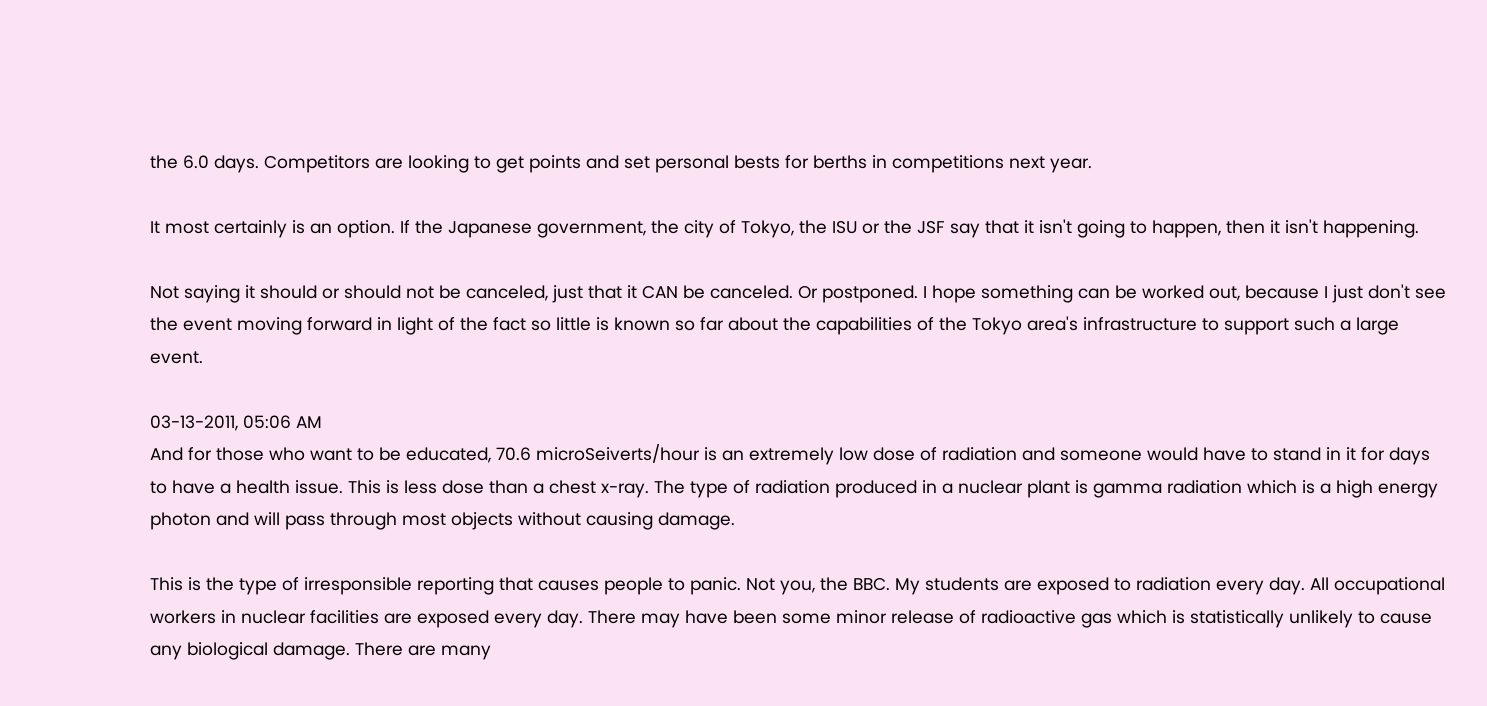the 6.0 days. Competitors are looking to get points and set personal bests for berths in competitions next year.

It most certainly is an option. If the Japanese government, the city of Tokyo, the ISU or the JSF say that it isn't going to happen, then it isn't happening.

Not saying it should or should not be canceled, just that it CAN be canceled. Or postponed. I hope something can be worked out, because I just don't see the event moving forward in light of the fact so little is known so far about the capabilities of the Tokyo area's infrastructure to support such a large event.

03-13-2011, 05:06 AM
And for those who want to be educated, 70.6 microSeiverts/hour is an extremely low dose of radiation and someone would have to stand in it for days to have a health issue. This is less dose than a chest x-ray. The type of radiation produced in a nuclear plant is gamma radiation which is a high energy photon and will pass through most objects without causing damage.

This is the type of irresponsible reporting that causes people to panic. Not you, the BBC. My students are exposed to radiation every day. All occupational workers in nuclear facilities are exposed every day. There may have been some minor release of radioactive gas which is statistically unlikely to cause any biological damage. There are many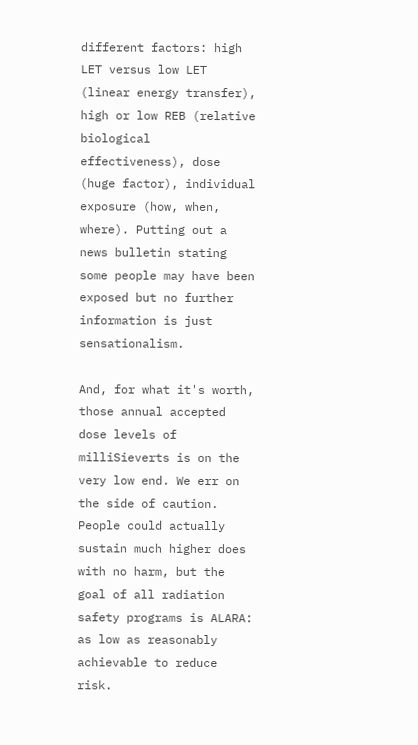different factors: high LET versus low LET (linear energy transfer), high or low REB (relative biological effectiveness), dose (huge factor), individual exposure (how, when, where). Putting out a news bulletin stating some people may have been exposed but no further information is just sensationalism.

And, for what it's worth, those annual accepted dose levels of milliSieverts is on the very low end. We err on the side of caution. People could actually sustain much higher does with no harm, but the goal of all radiation safety programs is ALARA: as low as reasonably achievable to reduce risk.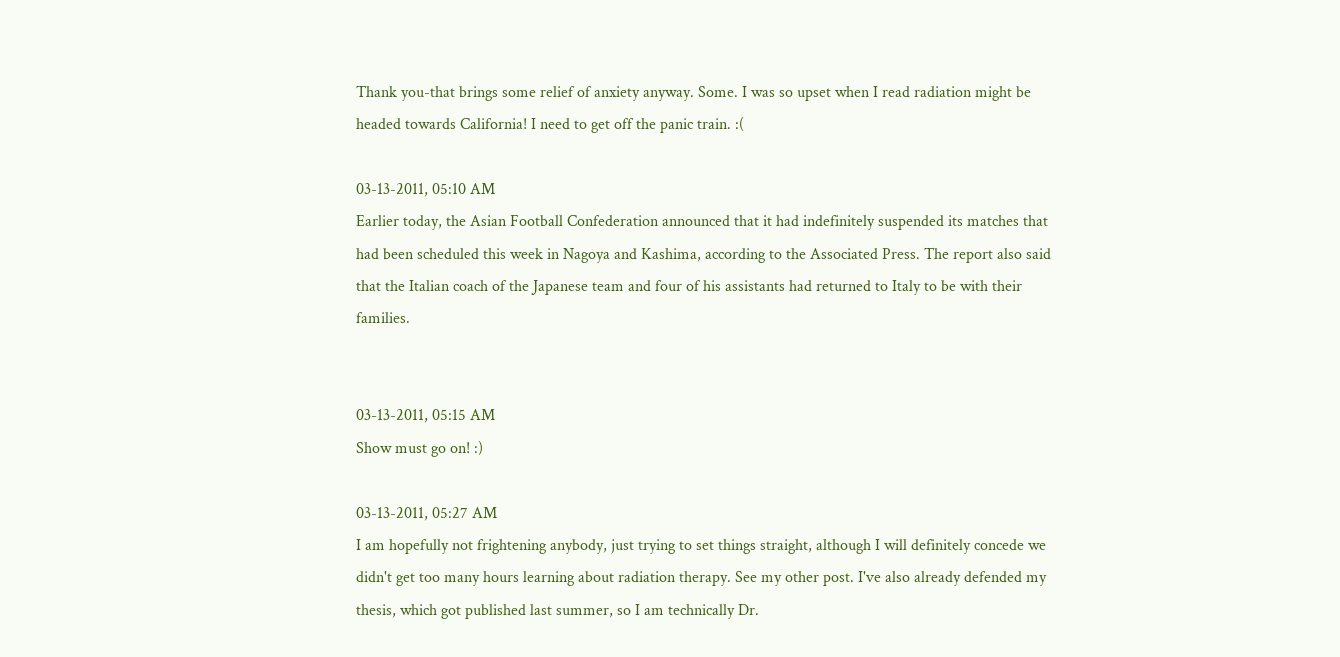Thank you-that brings some relief of anxiety anyway. Some. I was so upset when I read radiation might be headed towards California! I need to get off the panic train. :(

03-13-2011, 05:10 AM
Earlier today, the Asian Football Confederation announced that it had indefinitely suspended its matches that had been scheduled this week in Nagoya and Kashima, according to the Associated Press. The report also said that the Italian coach of the Japanese team and four of his assistants had returned to Italy to be with their families.


03-13-2011, 05:15 AM
Show must go on! :)

03-13-2011, 05:27 AM
I am hopefully not frightening anybody, just trying to set things straight, although I will definitely concede we didn't get too many hours learning about radiation therapy. See my other post. I've also already defended my thesis, which got published last summer, so I am technically Dr.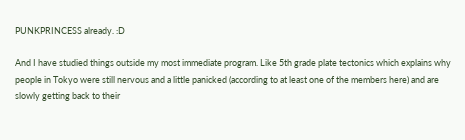PUNKPRINCESS already. :D

And I have studied things outside my most immediate program. Like 5th grade plate tectonics which explains why people in Tokyo were still nervous and a little panicked (according to at least one of the members here) and are slowly getting back to their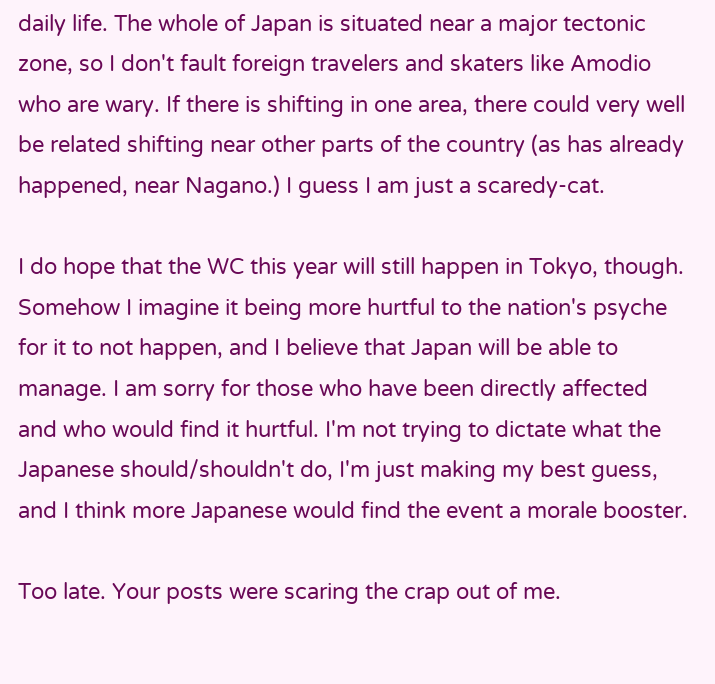daily life. The whole of Japan is situated near a major tectonic zone, so I don't fault foreign travelers and skaters like Amodio who are wary. If there is shifting in one area, there could very well be related shifting near other parts of the country (as has already happened, near Nagano.) I guess I am just a scaredy-cat.

I do hope that the WC this year will still happen in Tokyo, though. Somehow I imagine it being more hurtful to the nation's psyche for it to not happen, and I believe that Japan will be able to manage. I am sorry for those who have been directly affected and who would find it hurtful. I'm not trying to dictate what the Japanese should/shouldn't do, I'm just making my best guess, and I think more Japanese would find the event a morale booster.

Too late. Your posts were scaring the crap out of me.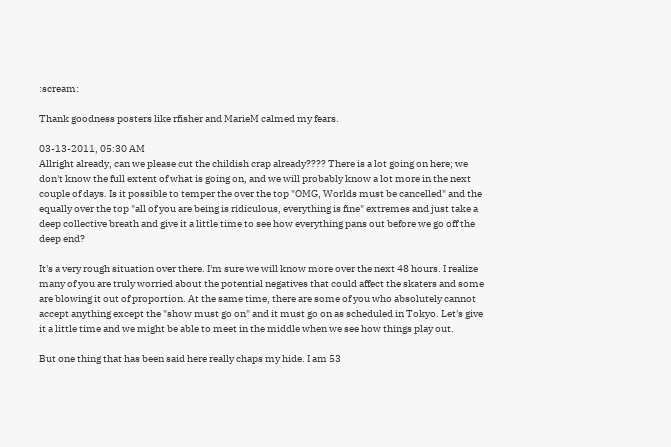:scream:

Thank goodness posters like rfisher and MarieM calmed my fears.

03-13-2011, 05:30 AM
Allright already, can we please cut the childish crap already???? There is a lot going on here; we don't know the full extent of what is going on, and we will probably know a lot more in the next couple of days. Is it possible to temper the over the top "OMG, Worlds must be cancelled" and the equally over the top "all of you are being is ridiculous, everything is fine" extremes and just take a deep collective breath and give it a little time to see how everything pans out before we go off the deep end?

It's a very rough situation over there. I'm sure we will know more over the next 48 hours. I realize many of you are truly worried about the potential negatives that could affect the skaters and some are blowing it out of proportion. At the same time, there are some of you who absolutely cannot accept anything except the "show must go on" and it must go on as scheduled in Tokyo. Let's give it a little time and we might be able to meet in the middle when we see how things play out.

But one thing that has been said here really chaps my hide. I am 53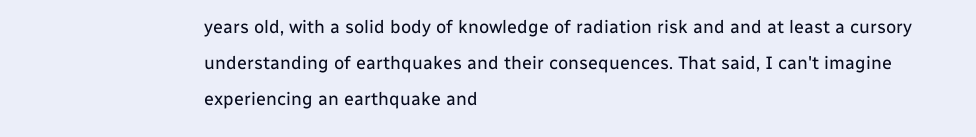years old, with a solid body of knowledge of radiation risk and and at least a cursory understanding of earthquakes and their consequences. That said, I can't imagine experiencing an earthquake and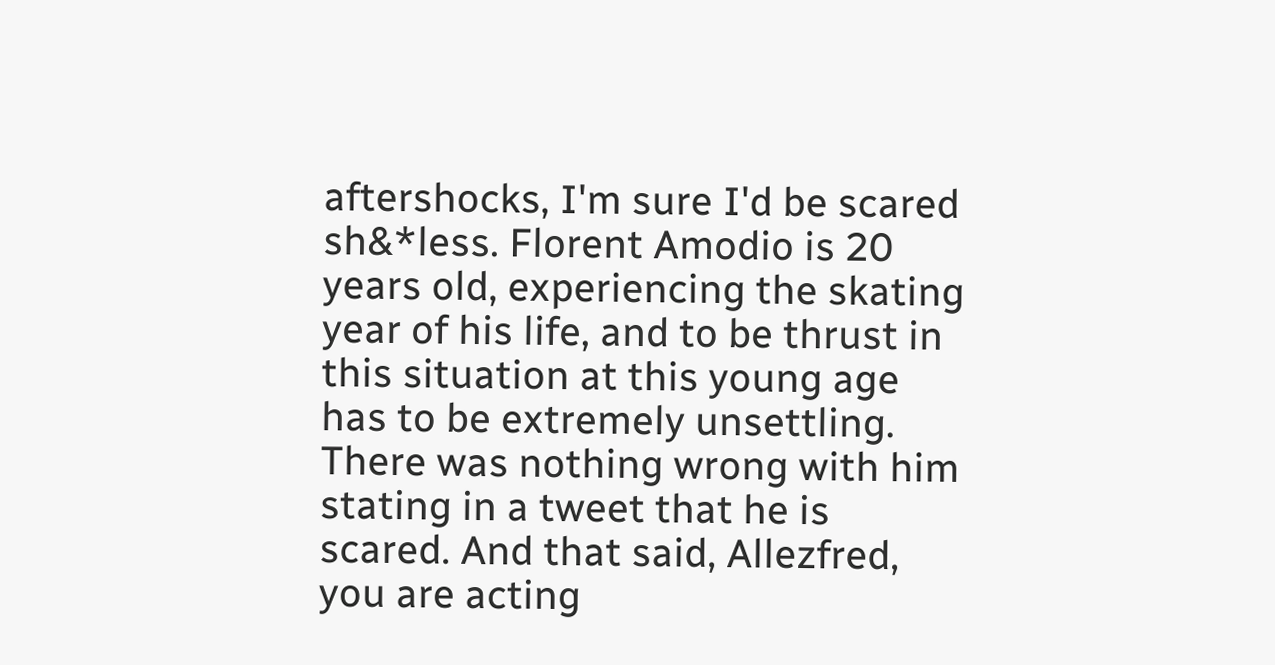aftershocks, I'm sure I'd be scared sh&*less. Florent Amodio is 20 years old, experiencing the skating year of his life, and to be thrust in this situation at this young age has to be extremely unsettling. There was nothing wrong with him stating in a tweet that he is scared. And that said, Allezfred, you are acting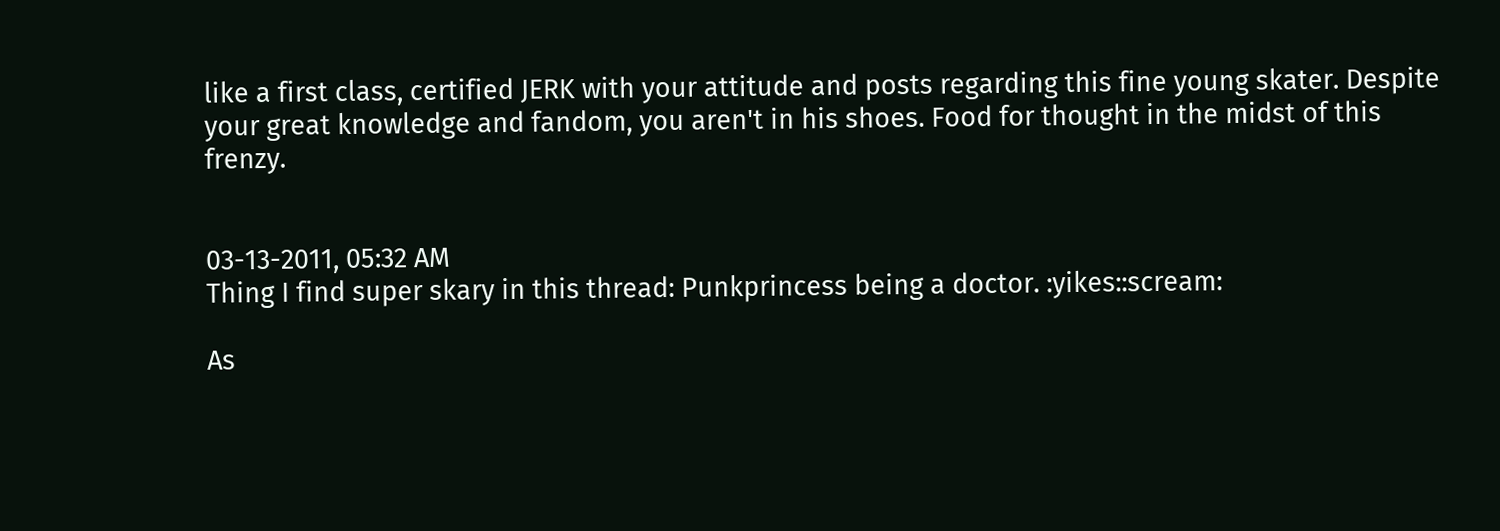like a first class, certified JERK with your attitude and posts regarding this fine young skater. Despite your great knowledge and fandom, you aren't in his shoes. Food for thought in the midst of this frenzy.


03-13-2011, 05:32 AM
Thing I find super skary in this thread: Punkprincess being a doctor. :yikes::scream:

As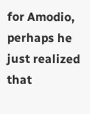for Amodio, perhaps he just realized that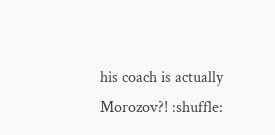his coach is actually Morozov?! :shuffle: